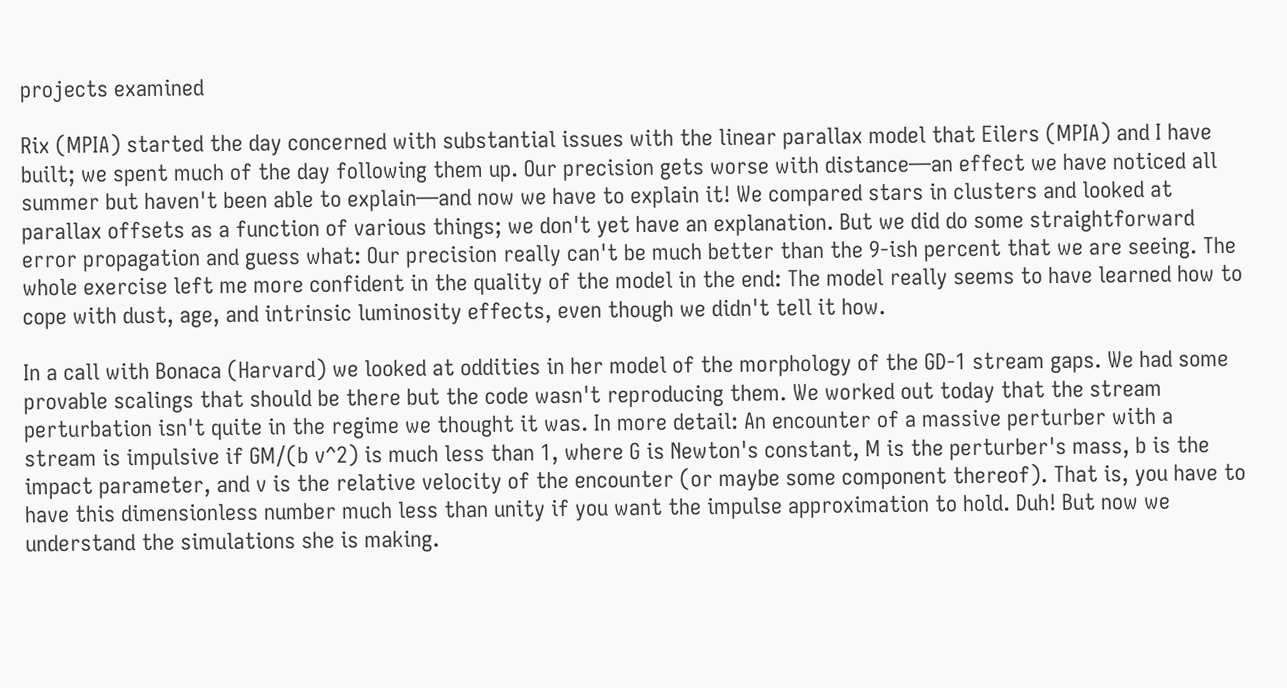projects examined

Rix (MPIA) started the day concerned with substantial issues with the linear parallax model that Eilers (MPIA) and I have built; we spent much of the day following them up. Our precision gets worse with distance—an effect we have noticed all summer but haven't been able to explain—and now we have to explain it! We compared stars in clusters and looked at parallax offsets as a function of various things; we don't yet have an explanation. But we did do some straightforward error propagation and guess what: Our precision really can't be much better than the 9-ish percent that we are seeing. The whole exercise left me more confident in the quality of the model in the end: The model really seems to have learned how to cope with dust, age, and intrinsic luminosity effects, even though we didn't tell it how.

In a call with Bonaca (Harvard) we looked at oddities in her model of the morphology of the GD-1 stream gaps. We had some provable scalings that should be there but the code wasn't reproducing them. We worked out today that the stream perturbation isn't quite in the regime we thought it was. In more detail: An encounter of a massive perturber with a stream is impulsive if GM/(b v^2) is much less than 1, where G is Newton's constant, M is the perturber's mass, b is the impact parameter, and v is the relative velocity of the encounter (or maybe some component thereof). That is, you have to have this dimensionless number much less than unity if you want the impulse approximation to hold. Duh! But now we understand the simulations she is making.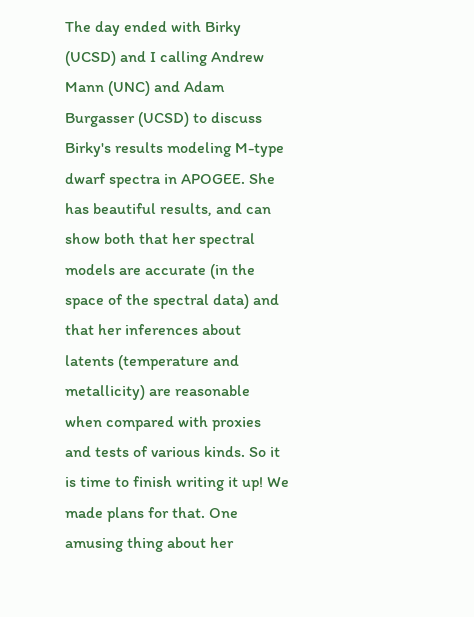The day ended with Birky (UCSD) and I calling Andrew Mann (UNC) and Adam Burgasser (UCSD) to discuss Birky's results modeling M-type dwarf spectra in APOGEE. She has beautiful results, and can show both that her spectral models are accurate (in the space of the spectral data) and that her inferences about latents (temperature and metallicity) are reasonable when compared with proxies and tests of various kinds. So it is time to finish writing it up! We made plans for that. One amusing thing about her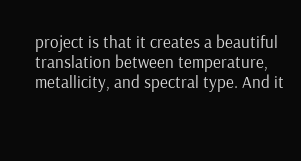project is that it creates a beautiful translation between temperature, metallicity, and spectral type. And it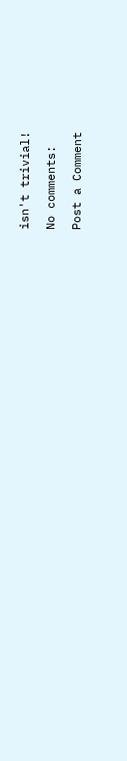isn't trivial!

No comments:

Post a Comment